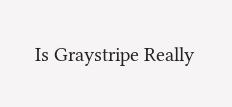Is Graystripe Really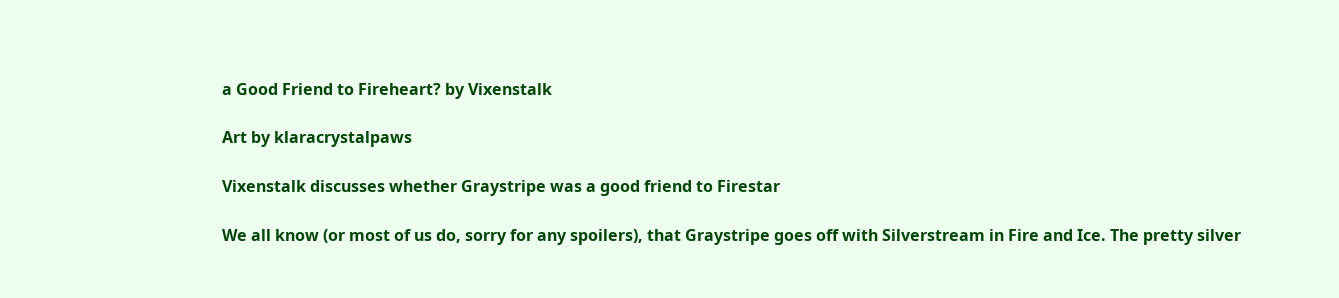a Good Friend to Fireheart? by Vixenstalk

Art by klaracrystalpaws

Vixenstalk discusses whether Graystripe was a good friend to Firestar

We all know (or most of us do, sorry for any spoilers), that Graystripe goes off with Silverstream in Fire and Ice. The pretty silver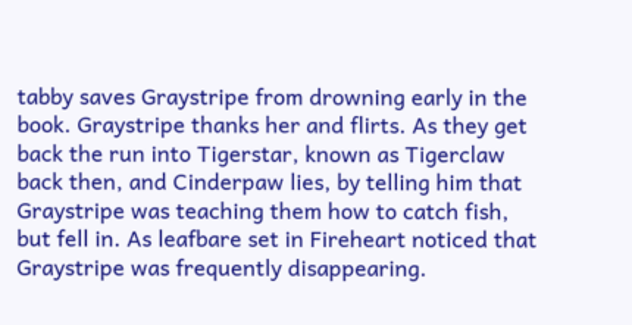tabby saves Graystripe from drowning early in the book. Graystripe thanks her and flirts. As they get back the run into Tigerstar, known as Tigerclaw back then, and Cinderpaw lies, by telling him that Graystripe was teaching them how to catch fish, but fell in. As leafbare set in Fireheart noticed that Graystripe was frequently disappearing.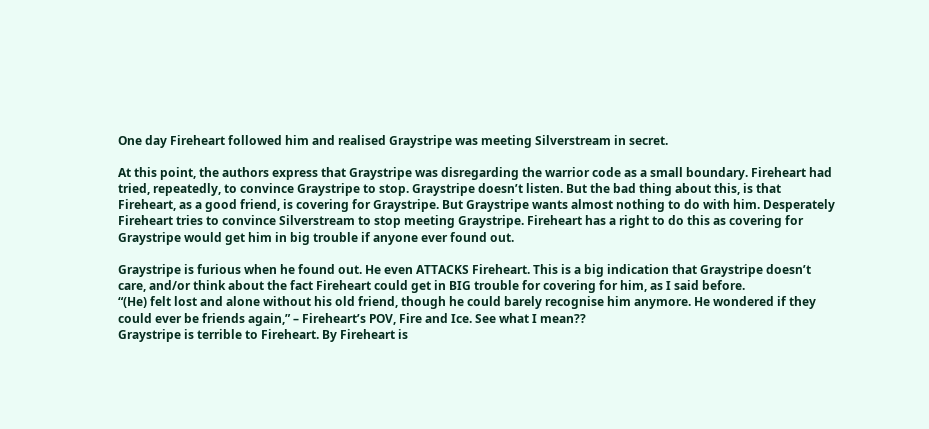One day Fireheart followed him and realised Graystripe was meeting Silverstream in secret.

At this point, the authors express that Graystripe was disregarding the warrior code as a small boundary. Fireheart had tried, repeatedly, to convince Graystripe to stop. Graystripe doesn’t listen. But the bad thing about this, is that Fireheart, as a good friend, is covering for Graystripe. But Graystripe wants almost nothing to do with him. Desperately Fireheart tries to convince Silverstream to stop meeting Graystripe. Fireheart has a right to do this as covering for Graystripe would get him in big trouble if anyone ever found out.

Graystripe is furious when he found out. He even ATTACKS Fireheart. This is a big indication that Graystripe doesn’t care, and/or think about the fact Fireheart could get in BIG trouble for covering for him, as I said before.
“(He) felt lost and alone without his old friend, though he could barely recognise him anymore. He wondered if they could ever be friends again,” – Fireheart’s POV, Fire and Ice. See what I mean??
Graystripe is terrible to Fireheart. By Fireheart is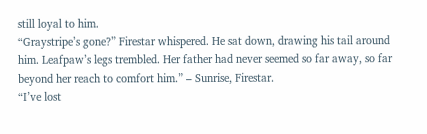still loyal to him.
“Graystripe’s gone?” Firestar whispered. He sat down, drawing his tail around him. Leafpaw’s legs trembled. Her father had never seemed so far away, so far beyond her reach to comfort him.” – Sunrise, Firestar.
“I’ve lost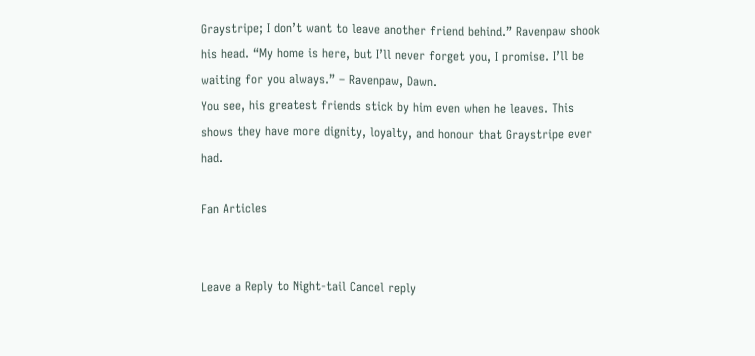Graystripe; I don’t want to leave another friend behind.” Ravenpaw shook his head. “My home is here, but I’ll never forget you, I promise. I’ll be waiting for you always.” – Ravenpaw, Dawn.
You see, his greatest friends stick by him even when he leaves. This shows they have more dignity, loyalty, and honour that Graystripe ever had.

Fan Articles


Leave a Reply to Night-tail Cancel reply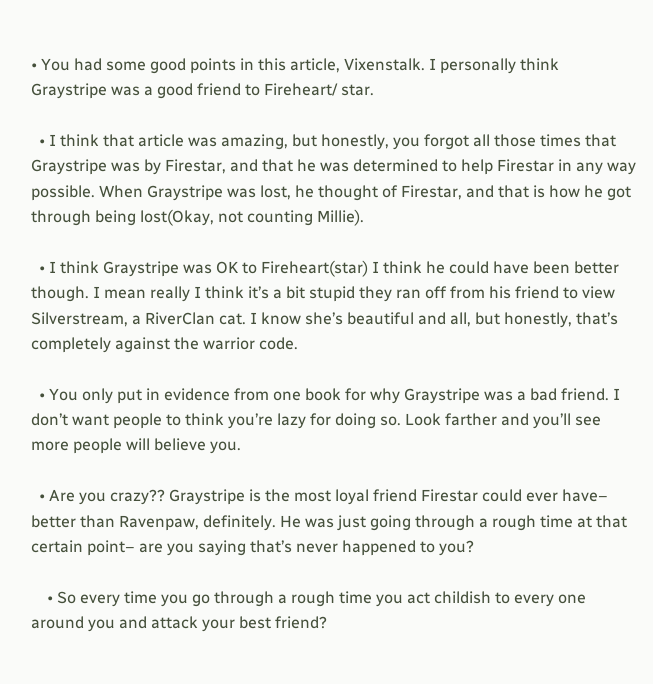• You had some good points in this article, Vixenstalk. I personally think Graystripe was a good friend to Fireheart/ star.

  • I think that article was amazing, but honestly, you forgot all those times that Graystripe was by Firestar, and that he was determined to help Firestar in any way possible. When Graystripe was lost, he thought of Firestar, and that is how he got through being lost(Okay, not counting Millie).

  • I think Graystripe was OK to Fireheart(star) I think he could have been better though. I mean really I think it’s a bit stupid they ran off from his friend to view Silverstream, a RiverClan cat. I know she’s beautiful and all, but honestly, that’s completely against the warrior code.

  • You only put in evidence from one book for why Graystripe was a bad friend. I don’t want people to think you’re lazy for doing so. Look farther and you’ll see more people will believe you.

  • Are you crazy?? Graystripe is the most loyal friend Firestar could ever have– better than Ravenpaw, definitely. He was just going through a rough time at that certain point– are you saying that’s never happened to you?

    • So every time you go through a rough time you act childish to every one around you and attack your best friend?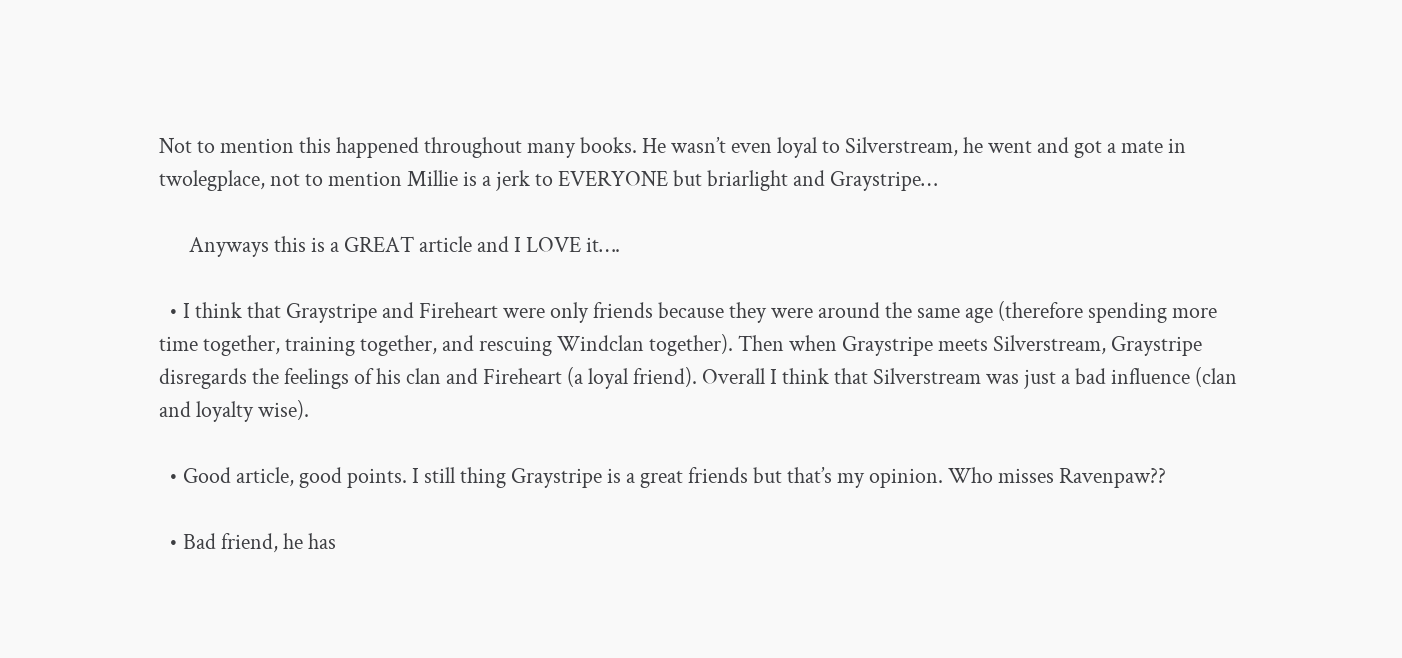Not to mention this happened throughout many books. He wasn’t even loyal to Silverstream, he went and got a mate in twolegplace, not to mention Millie is a jerk to EVERYONE but briarlight and Graystripe…

      Anyways this is a GREAT article and I LOVE it….

  • I think that Graystripe and Fireheart were only friends because they were around the same age (therefore spending more time together, training together, and rescuing Windclan together). Then when Graystripe meets Silverstream, Graystripe disregards the feelings of his clan and Fireheart (a loyal friend). Overall I think that Silverstream was just a bad influence (clan and loyalty wise).

  • Good article, good points. I still thing Graystripe is a great friends but that’s my opinion. Who misses Ravenpaw??

  • Bad friend, he has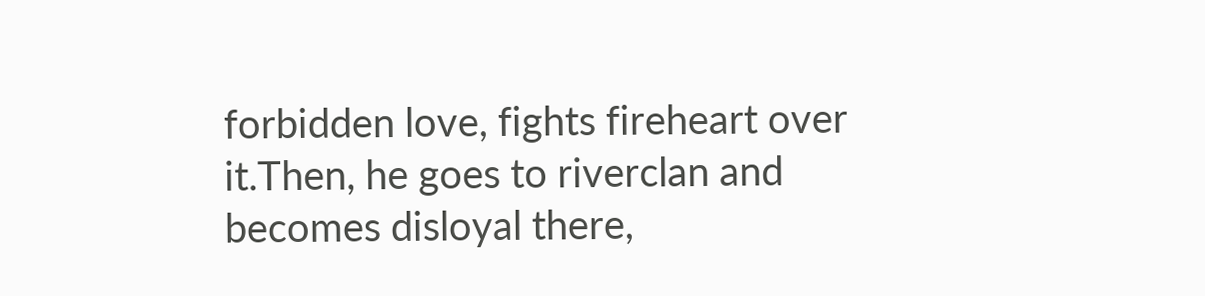forbidden love, fights fireheart over it.Then, he goes to riverclan and becomes disloyal there,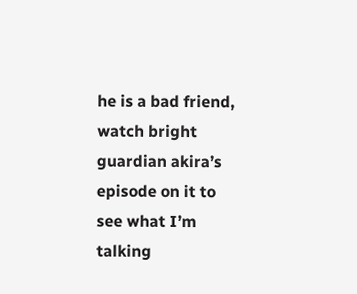he is a bad friend, watch bright guardian akira’s episode on it to see what I’m talking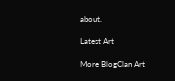about.

Latest Art

More BlogClan Art